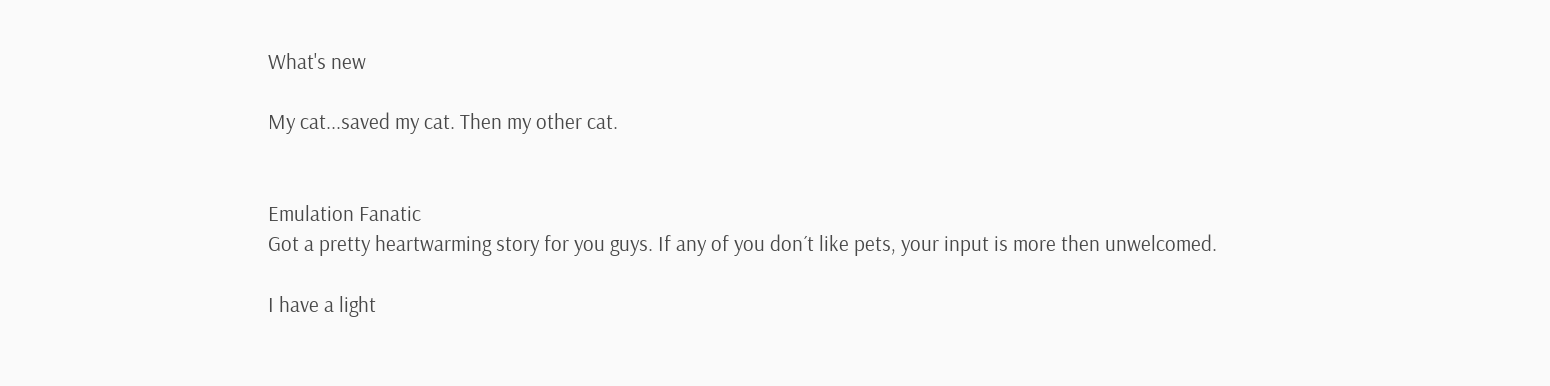What's new

My cat...saved my cat. Then my other cat.


Emulation Fanatic
Got a pretty heartwarming story for you guys. If any of you don´t like pets, your input is more then unwelcomed.

I have a light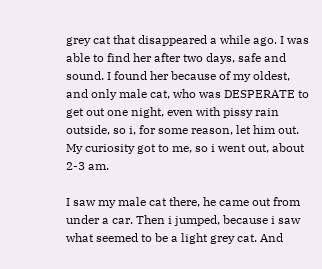grey cat that disappeared a while ago. I was able to find her after two days, safe and sound. I found her because of my oldest, and only male cat, who was DESPERATE to get out one night, even with pissy rain outside, so i, for some reason, let him out. My curiosity got to me, so i went out, about 2-3 am.

I saw my male cat there, he came out from under a car. Then i jumped, because i saw what seemed to be a light grey cat. And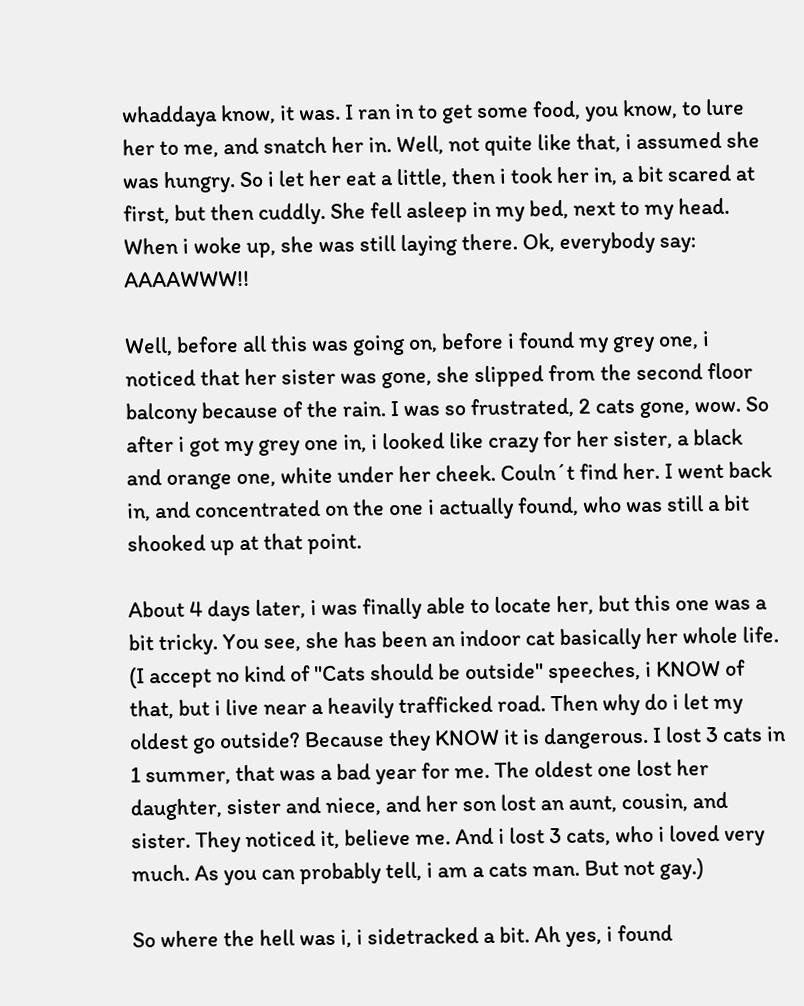whaddaya know, it was. I ran in to get some food, you know, to lure her to me, and snatch her in. Well, not quite like that, i assumed she was hungry. So i let her eat a little, then i took her in, a bit scared at first, but then cuddly. She fell asleep in my bed, next to my head. When i woke up, she was still laying there. Ok, everybody say: AAAAWWW!!

Well, before all this was going on, before i found my grey one, i noticed that her sister was gone, she slipped from the second floor balcony because of the rain. I was so frustrated, 2 cats gone, wow. So after i got my grey one in, i looked like crazy for her sister, a black and orange one, white under her cheek. Couln´t find her. I went back in, and concentrated on the one i actually found, who was still a bit shooked up at that point.

About 4 days later, i was finally able to locate her, but this one was a bit tricky. You see, she has been an indoor cat basically her whole life. (I accept no kind of "Cats should be outside" speeches, i KNOW of that, but i live near a heavily trafficked road. Then why do i let my oldest go outside? Because they KNOW it is dangerous. I lost 3 cats in 1 summer, that was a bad year for me. The oldest one lost her daughter, sister and niece, and her son lost an aunt, cousin, and sister. They noticed it, believe me. And i lost 3 cats, who i loved very much. As you can probably tell, i am a cats man. But not gay.)

So where the hell was i, i sidetracked a bit. Ah yes, i found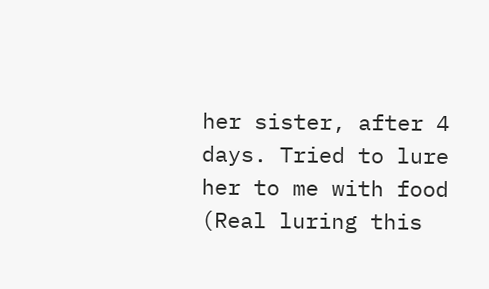her sister, after 4 days. Tried to lure her to me with food (Real luring this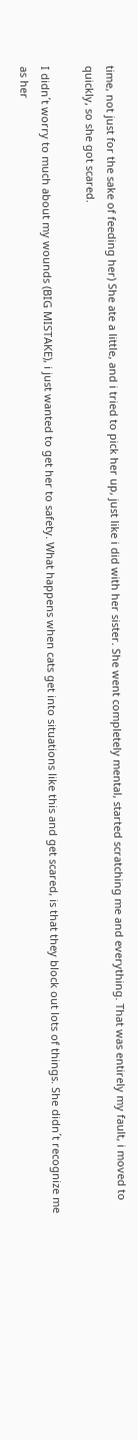time, not just for the sake of feeding her) She ate a little, and i tried to pick her up, just like i did with her sister. She went completely mental, started scratching me and everything. That was entirely my fault, i moved to quickly, so she got scared.

I didn´t worry to much about my wounds (BIG MISTAKE), i just wanted to get her to safety. What happens when cats get into situations like this and get scared, is that they block out lots of things. She didn´t recognize me as her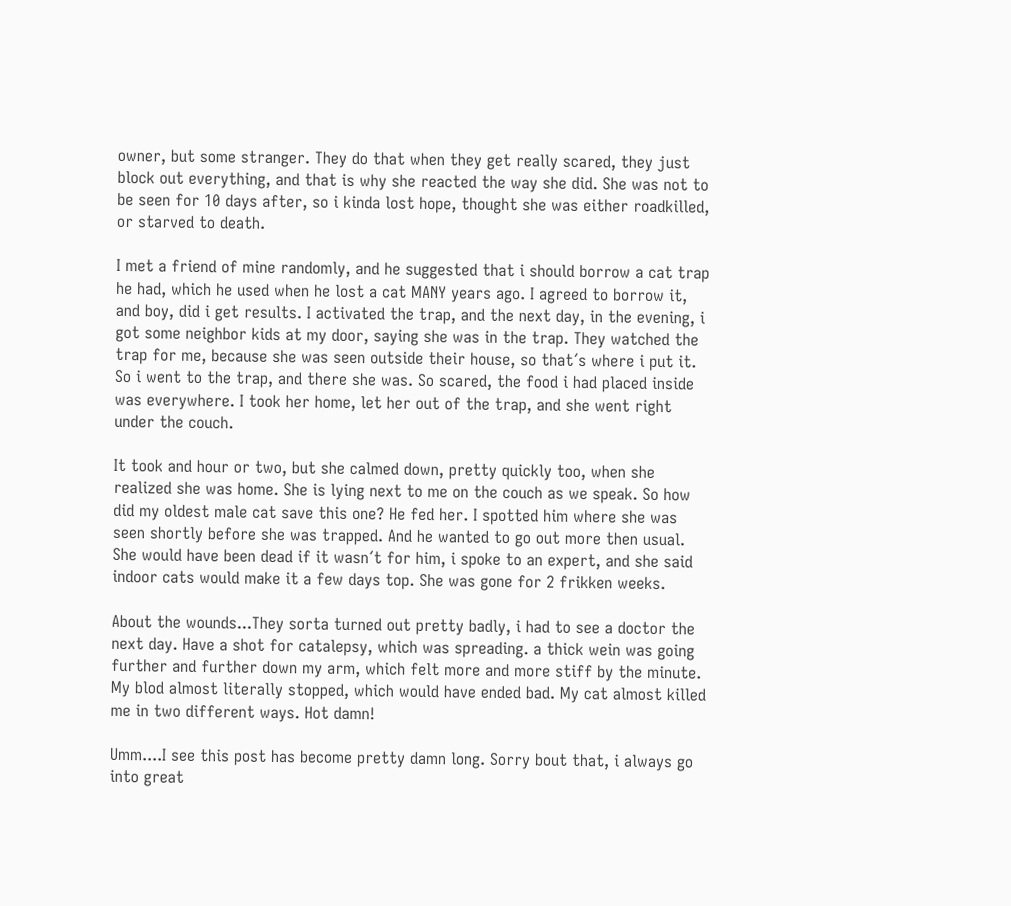owner, but some stranger. They do that when they get really scared, they just block out everything, and that is why she reacted the way she did. She was not to be seen for 10 days after, so i kinda lost hope, thought she was either roadkilled, or starved to death.

I met a friend of mine randomly, and he suggested that i should borrow a cat trap he had, which he used when he lost a cat MANY years ago. I agreed to borrow it, and boy, did i get results. I activated the trap, and the next day, in the evening, i got some neighbor kids at my door, saying she was in the trap. They watched the trap for me, because she was seen outside their house, so that´s where i put it. So i went to the trap, and there she was. So scared, the food i had placed inside was everywhere. I took her home, let her out of the trap, and she went right under the couch.

It took and hour or two, but she calmed down, pretty quickly too, when she realized she was home. She is lying next to me on the couch as we speak. So how did my oldest male cat save this one? He fed her. I spotted him where she was seen shortly before she was trapped. And he wanted to go out more then usual. She would have been dead if it wasn´t for him, i spoke to an expert, and she said indoor cats would make it a few days top. She was gone for 2 frikken weeks.

About the wounds...They sorta turned out pretty badly, i had to see a doctor the next day. Have a shot for catalepsy, which was spreading. a thick wein was going further and further down my arm, which felt more and more stiff by the minute. My blod almost literally stopped, which would have ended bad. My cat almost killed me in two different ways. Hot damn!

Umm....I see this post has become pretty damn long. Sorry bout that, i always go into great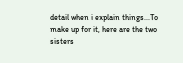detail when i explain things...To make up for it, here are the two sisters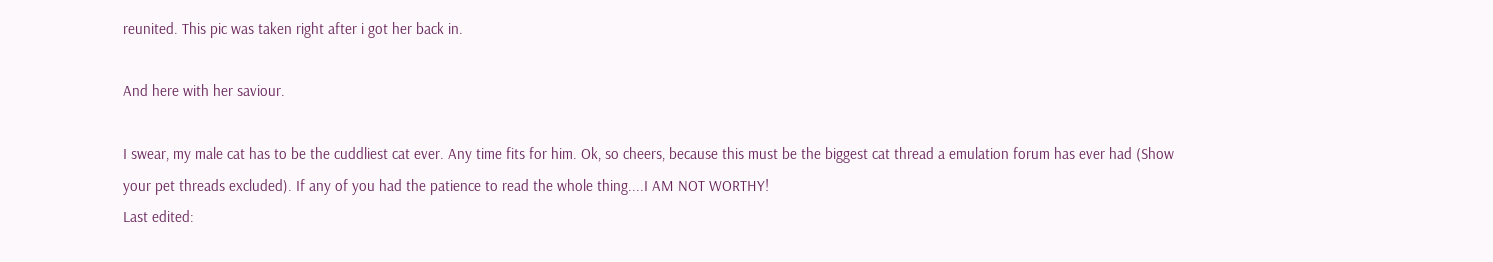reunited. This pic was taken right after i got her back in.

And here with her saviour.

I swear, my male cat has to be the cuddliest cat ever. Any time fits for him. Ok, so cheers, because this must be the biggest cat thread a emulation forum has ever had (Show your pet threads excluded). If any of you had the patience to read the whole thing....I AM NOT WORTHY!
Last edited: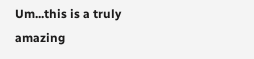Um...this is a truly amazing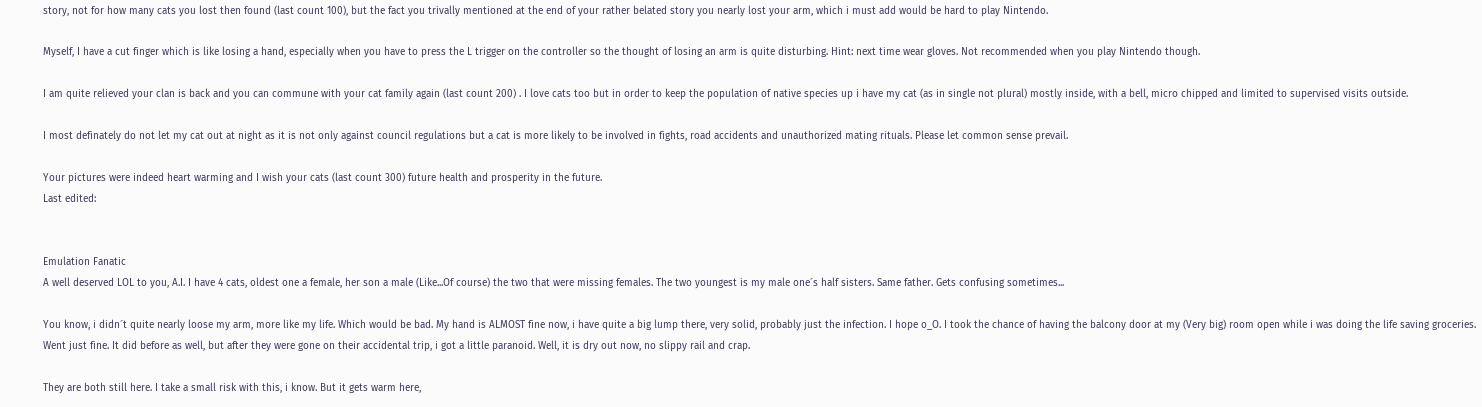story, not for how many cats you lost then found (last count 100), but the fact you trivally mentioned at the end of your rather belated story you nearly lost your arm, which i must add would be hard to play Nintendo.

Myself, I have a cut finger which is like losing a hand, especially when you have to press the L trigger on the controller so the thought of losing an arm is quite disturbing. Hint: next time wear gloves. Not recommended when you play Nintendo though.

I am quite relieved your clan is back and you can commune with your cat family again (last count 200) . I love cats too but in order to keep the population of native species up i have my cat (as in single not plural) mostly inside, with a bell, micro chipped and limited to supervised visits outside.

I most definately do not let my cat out at night as it is not only against council regulations but a cat is more likely to be involved in fights, road accidents and unauthorized mating rituals. Please let common sense prevail.

Your pictures were indeed heart warming and I wish your cats (last count 300) future health and prosperity in the future.
Last edited:


Emulation Fanatic
A well deserved LOL to you, A.I. I have 4 cats, oldest one a female, her son a male (Like...Of course) the two that were missing females. The two youngest is my male one´s half sisters. Same father. Gets confusing sometimes...

You know, i didn´t quite nearly loose my arm, more like my life. Which would be bad. My hand is ALMOST fine now, i have quite a big lump there, very solid, probably just the infection. I hope o_O. I took the chance of having the balcony door at my (Very big) room open while i was doing the life saving groceries. Went just fine. It did before as well, but after they were gone on their accidental trip, i got a little paranoid. Well, it is dry out now, no slippy rail and crap.

They are both still here. I take a small risk with this, i know. But it gets warm here,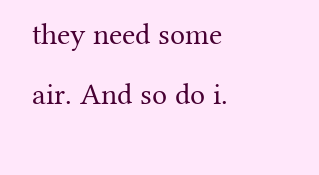they need some air. And so do i.